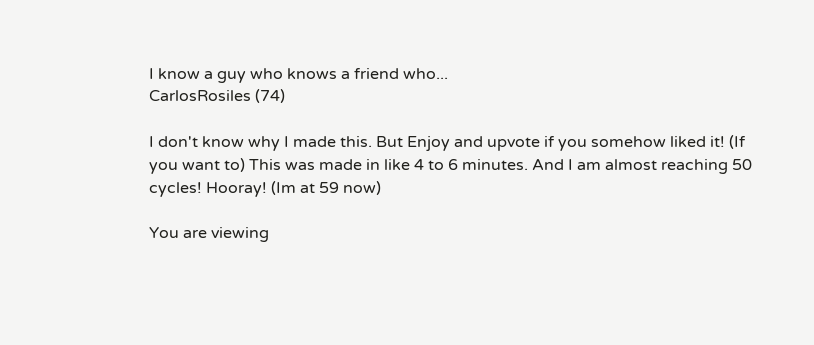I know a guy who knows a friend who...
CarlosRosiles (74)

I don't know why I made this. But Enjoy and upvote if you somehow liked it! (If you want to) This was made in like 4 to 6 minutes. And I am almost reaching 50 cycles! Hooray! (Im at 59 now)

You are viewing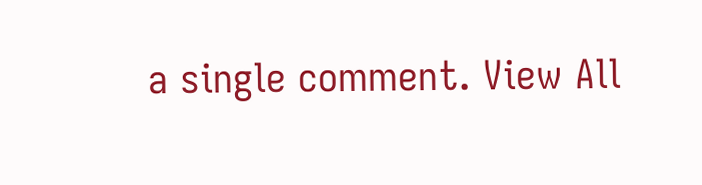a single comment. View All